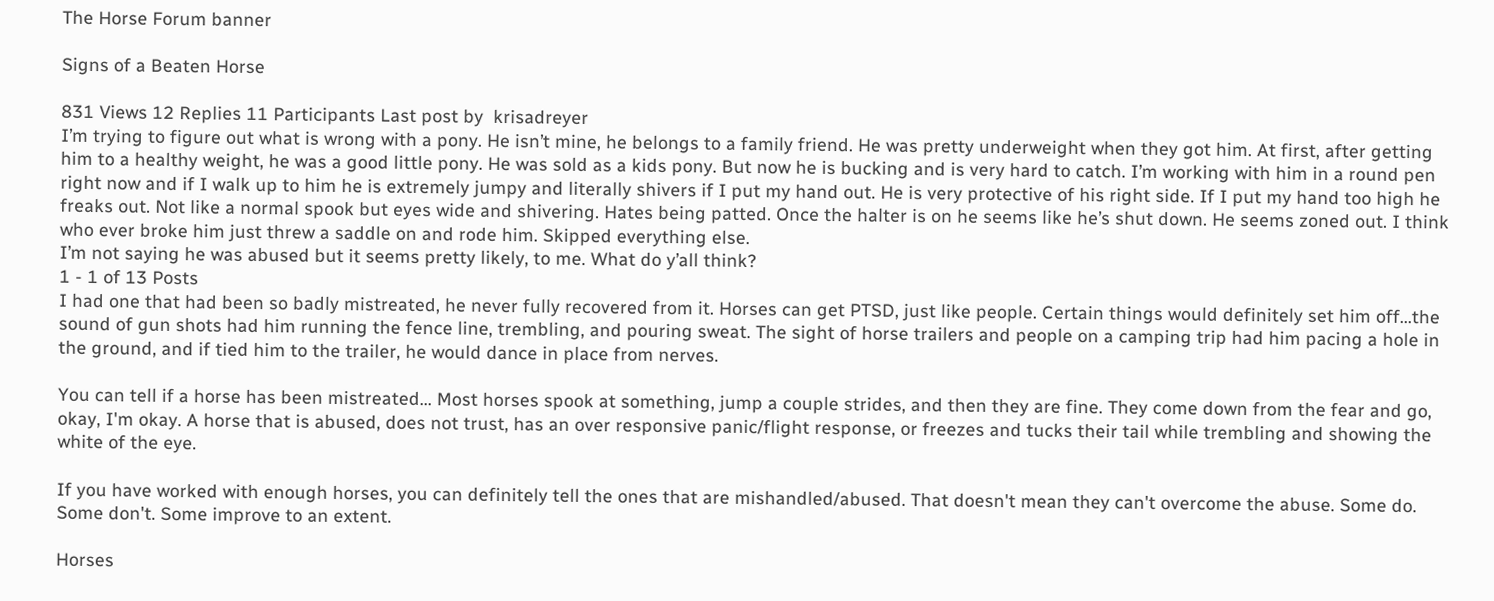The Horse Forum banner

Signs of a Beaten Horse

831 Views 12 Replies 11 Participants Last post by  krisadreyer
I’m trying to figure out what is wrong with a pony. He isn’t mine, he belongs to a family friend. He was pretty underweight when they got him. At first, after getting him to a healthy weight, he was a good little pony. He was sold as a kids pony. But now he is bucking and is very hard to catch. I’m working with him in a round pen right now and if I walk up to him he is extremely jumpy and literally shivers if I put my hand out. He is very protective of his right side. If I put my hand too high he freaks out. Not like a normal spook but eyes wide and shivering. Hates being patted. Once the halter is on he seems like he’s shut down. He seems zoned out. I think who ever broke him just threw a saddle on and rode him. Skipped everything else.
I’m not saying he was abused but it seems pretty likely, to me. What do y’all think?
1 - 1 of 13 Posts
I had one that had been so badly mistreated, he never fully recovered from it. Horses can get PTSD, just like people. Certain things would definitely set him off...the sound of gun shots had him running the fence line, trembling, and pouring sweat. The sight of horse trailers and people on a camping trip had him pacing a hole in the ground, and if tied him to the trailer, he would dance in place from nerves.

You can tell if a horse has been mistreated... Most horses spook at something, jump a couple strides, and then they are fine. They come down from the fear and go, okay, I'm okay. A horse that is abused, does not trust, has an over responsive panic/flight response, or freezes and tucks their tail while trembling and showing the white of the eye.

If you have worked with enough horses, you can definitely tell the ones that are mishandled/abused. That doesn't mean they can't overcome the abuse. Some do. Some don't. Some improve to an extent.

Horses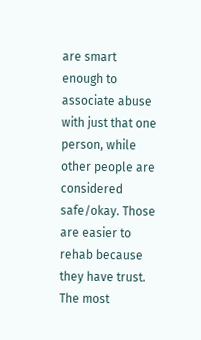are smart enough to associate abuse with just that one person, while other people are considered safe/okay. Those are easier to rehab because they have trust. The most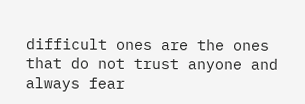difficult ones are the ones that do not trust anyone and always fear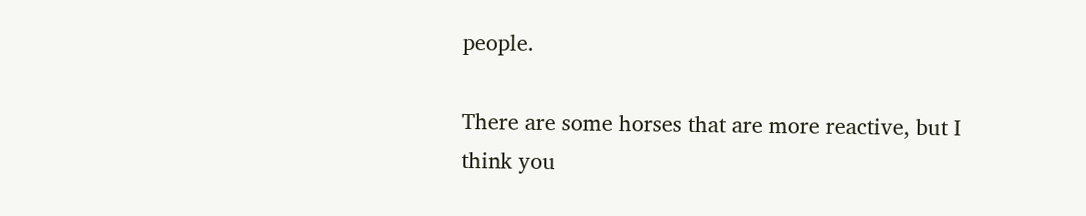people.

There are some horses that are more reactive, but I think you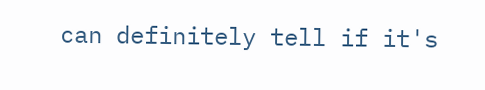can definitely tell if it's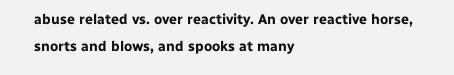abuse related vs. over reactivity. An over reactive horse, snorts and blows, and spooks at many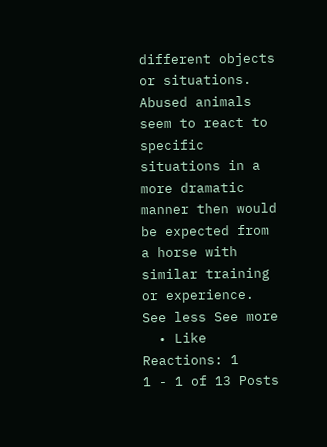different objects or situations. Abused animals seem to react to specific situations in a more dramatic manner then would be expected from a horse with similar training or experience.
See less See more
  • Like
Reactions: 1
1 - 1 of 13 Posts